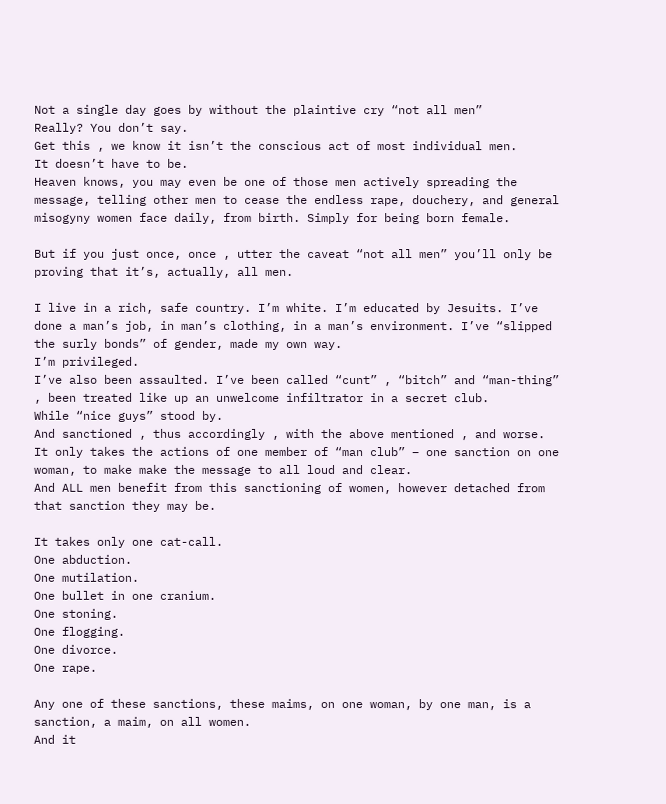Not a single day goes by without the plaintive cry “not all men”
Really? You don’t say.
Get this , we know it isn’t the conscious act of most individual men.
It doesn’t have to be.
Heaven knows, you may even be one of those men actively spreading the message, telling other men to cease the endless rape, douchery, and general misogyny women face daily, from birth. Simply for being born female.

But if you just once, once , utter the caveat “not all men” you’ll only be proving that it’s, actually, all men.

I live in a rich, safe country. I’m white. I’m educated by Jesuits. I’ve done a man’s job, in man’s clothing, in a man’s environment. I’ve “slipped the surly bonds” of gender, made my own way.
I’m privileged.
I’ve also been assaulted. I’ve been called “cunt” , “bitch” and “man-thing” , been treated like up an unwelcome infiltrator in a secret club.
While “nice guys” stood by.
And sanctioned , thus accordingly , with the above mentioned , and worse.
It only takes the actions of one member of “man club” – one sanction on one woman, to make make the message to all loud and clear.
And ALL men benefit from this sanctioning of women, however detached from that sanction they may be.

It takes only one cat-call.
One abduction.
One mutilation.
One bullet in one cranium.
One stoning.
One flogging.
One divorce.
One rape.

Any one of these sanctions, these maims, on one woman, by one man, is a sanction, a maim, on all women.
And it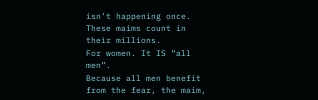isn’t happening once. These maims count in their millions.
For women. It IS “all men”.
Because all men benefit from the fear, the maim,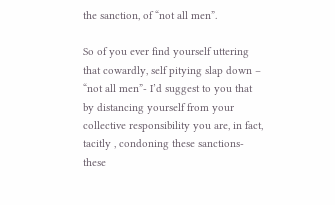the sanction, of “not all men”.

So of you ever find yourself uttering that cowardly, self pitying slap down – “not all men”- I’d suggest to you that by distancing yourself from your collective responsibility you are, in fact, tacitly , condoning these sanctions- these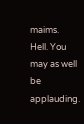maims.
Hell. You may as well be applauding.